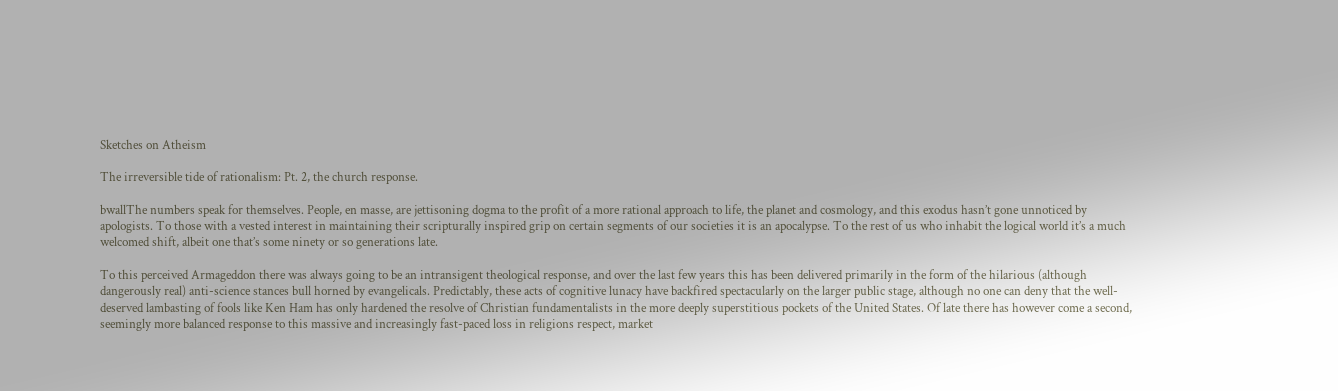Sketches on Atheism

The irreversible tide of rationalism: Pt. 2, the church response.

bwallThe numbers speak for themselves. People, en masse, are jettisoning dogma to the profit of a more rational approach to life, the planet and cosmology, and this exodus hasn’t gone unnoticed by apologists. To those with a vested interest in maintaining their scripturally inspired grip on certain segments of our societies it is an apocalypse. To the rest of us who inhabit the logical world it’s a much welcomed shift, albeit one that’s some ninety or so generations late.

To this perceived Armageddon there was always going to be an intransigent theological response, and over the last few years this has been delivered primarily in the form of the hilarious (although dangerously real) anti-science stances bull horned by evangelicals. Predictably, these acts of cognitive lunacy have backfired spectacularly on the larger public stage, although no one can deny that the well-deserved lambasting of fools like Ken Ham has only hardened the resolve of Christian fundamentalists in the more deeply superstitious pockets of the United States. Of late there has however come a second, seemingly more balanced response to this massive and increasingly fast-paced loss in religions respect, market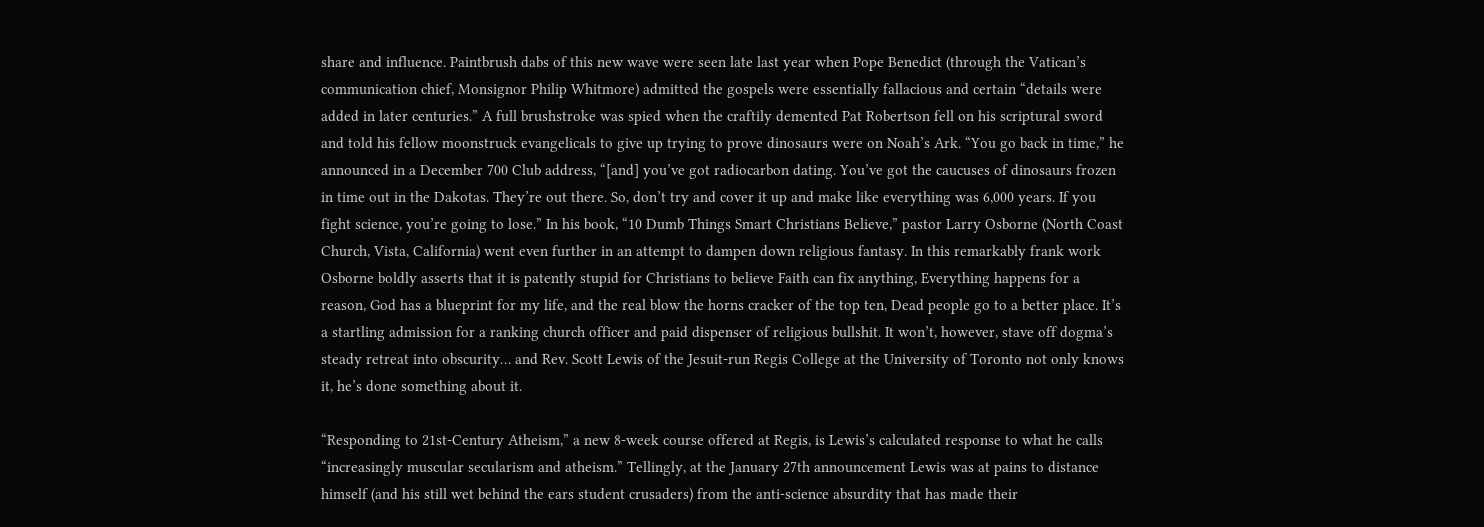share and influence. Paintbrush dabs of this new wave were seen late last year when Pope Benedict (through the Vatican’s communication chief, Monsignor Philip Whitmore) admitted the gospels were essentially fallacious and certain “details were added in later centuries.” A full brushstroke was spied when the craftily demented Pat Robertson fell on his scriptural sword and told his fellow moonstruck evangelicals to give up trying to prove dinosaurs were on Noah’s Ark. “You go back in time,” he announced in a December 700 Club address, “[and] you’ve got radiocarbon dating. You’ve got the caucuses of dinosaurs frozen in time out in the Dakotas. They’re out there. So, don’t try and cover it up and make like everything was 6,000 years. If you fight science, you’re going to lose.” In his book, “10 Dumb Things Smart Christians Believe,” pastor Larry Osborne (North Coast Church, Vista, California) went even further in an attempt to dampen down religious fantasy. In this remarkably frank work Osborne boldly asserts that it is patently stupid for Christians to believe Faith can fix anything, Everything happens for a reason, God has a blueprint for my life, and the real blow the horns cracker of the top ten, Dead people go to a better place. It’s a startling admission for a ranking church officer and paid dispenser of religious bullshit. It won’t, however, stave off dogma’s steady retreat into obscurity… and Rev. Scott Lewis of the Jesuit-run Regis College at the University of Toronto not only knows it, he’s done something about it.

“Responding to 21st-Century Atheism,” a new 8-week course offered at Regis, is Lewis’s calculated response to what he calls “increasingly muscular secularism and atheism.” Tellingly, at the January 27th announcement Lewis was at pains to distance himself (and his still wet behind the ears student crusaders) from the anti-science absurdity that has made their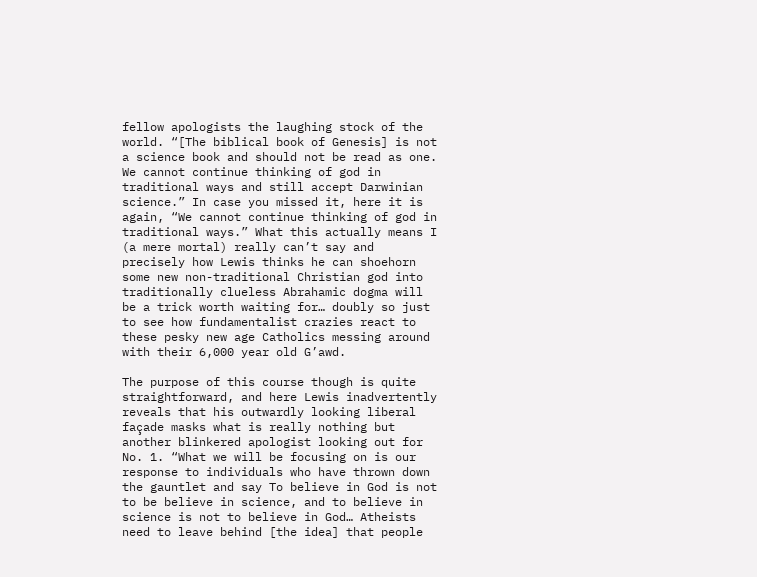fellow apologists the laughing stock of the world. “[The biblical book of Genesis] is not a science book and should not be read as one. We cannot continue thinking of god in traditional ways and still accept Darwinian science.” In case you missed it, here it is again, “We cannot continue thinking of god in traditional ways.” What this actually means I (a mere mortal) really can’t say and precisely how Lewis thinks he can shoehorn some new non-traditional Christian god into traditionally clueless Abrahamic dogma will be a trick worth waiting for… doubly so just to see how fundamentalist crazies react to these pesky new age Catholics messing around with their 6,000 year old G’awd.

The purpose of this course though is quite straightforward, and here Lewis inadvertently reveals that his outwardly looking liberal façade masks what is really nothing but another blinkered apologist looking out for No. 1. “What we will be focusing on is our response to individuals who have thrown down the gauntlet and say To believe in God is not to be believe in science, and to believe in science is not to believe in God… Atheists need to leave behind [the idea] that people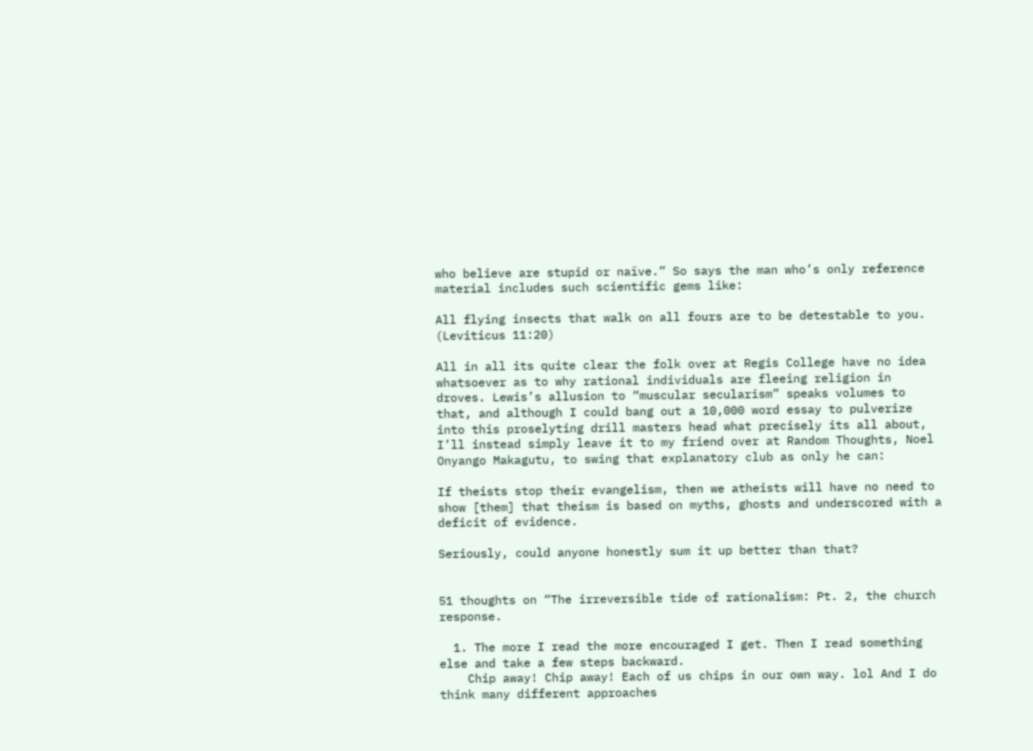who believe are stupid or naïve.” So says the man who’s only reference material includes such scientific gems like:

All flying insects that walk on all fours are to be detestable to you. (Leviticus 11:20)

All in all its quite clear the folk over at Regis College have no idea whatsoever as to why rational individuals are fleeing religion in droves. Lewis’s allusion to “muscular secularism” speaks volumes to that, and although I could bang out a 10,000 word essay to pulverize into this proselyting drill masters head what precisely its all about, I’ll instead simply leave it to my friend over at Random Thoughts, Noel Onyango Makagutu, to swing that explanatory club as only he can:

If theists stop their evangelism, then we atheists will have no need to show [them] that theism is based on myths, ghosts and underscored with a deficit of evidence.

Seriously, could anyone honestly sum it up better than that?


51 thoughts on “The irreversible tide of rationalism: Pt. 2, the church response.

  1. The more I read the more encouraged I get. Then I read something else and take a few steps backward.
    Chip away! Chip away! Each of us chips in our own way. lol And I do think many different approaches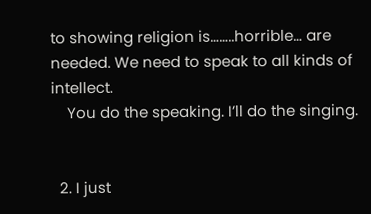to showing religion is……..horrible… are needed. We need to speak to all kinds of intellect.
    You do the speaking. I’ll do the singing.


  2. I just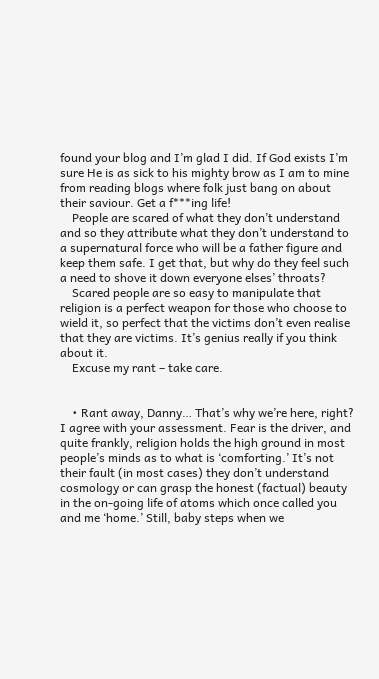found your blog and I’m glad I did. If God exists I’m sure He is as sick to his mighty brow as I am to mine from reading blogs where folk just bang on about their saviour. Get a f***ing life!
    People are scared of what they don’t understand and so they attribute what they don’t understand to a supernatural force who will be a father figure and keep them safe. I get that, but why do they feel such a need to shove it down everyone elses’ throats?
    Scared people are so easy to manipulate that religion is a perfect weapon for those who choose to wield it, so perfect that the victims don’t even realise that they are victims. It’s genius really if you think about it.
    Excuse my rant – take care.


    • Rant away, Danny… That’s why we’re here, right? I agree with your assessment. Fear is the driver, and quite frankly, religion holds the high ground in most people’s minds as to what is ‘comforting.’ It’s not their fault (in most cases) they don’t understand cosmology or can grasp the honest (factual) beauty in the on-going life of atoms which once called you and me ‘home.’ Still, baby steps when we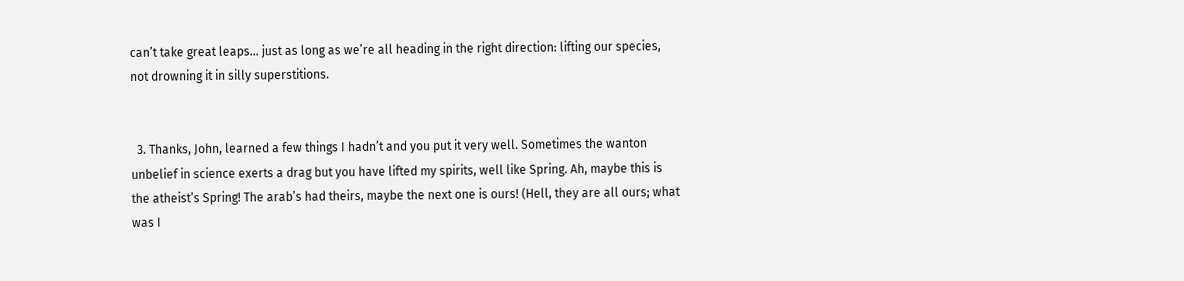can’t take great leaps… just as long as we’re all heading in the right direction: lifting our species, not drowning it in silly superstitions.


  3. Thanks, John, learned a few things I hadn’t and you put it very well. Sometimes the wanton unbelief in science exerts a drag but you have lifted my spirits, well like Spring. Ah, maybe this is the atheist’s Spring! The arab’s had theirs, maybe the next one is ours! (Hell, they are all ours; what was I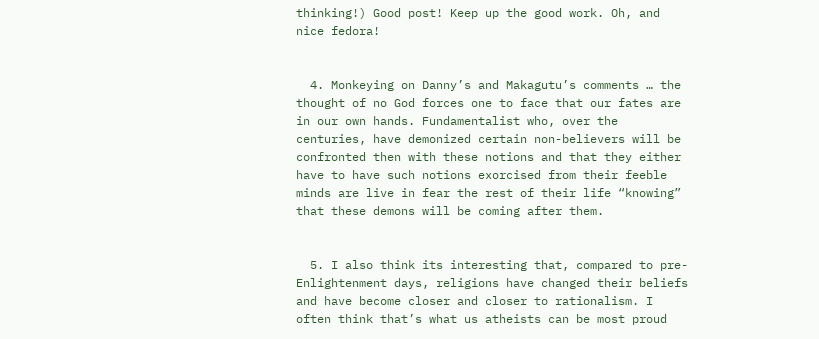thinking!) Good post! Keep up the good work. Oh, and nice fedora!


  4. Monkeying on Danny’s and Makagutu’s comments … the thought of no God forces one to face that our fates are in our own hands. Fundamentalist who, over the centuries, have demonized certain non-believers will be confronted then with these notions and that they either have to have such notions exorcised from their feeble minds are live in fear the rest of their life “knowing” that these demons will be coming after them.


  5. I also think its interesting that, compared to pre-Enlightenment days, religions have changed their beliefs and have become closer and closer to rationalism. I often think that’s what us atheists can be most proud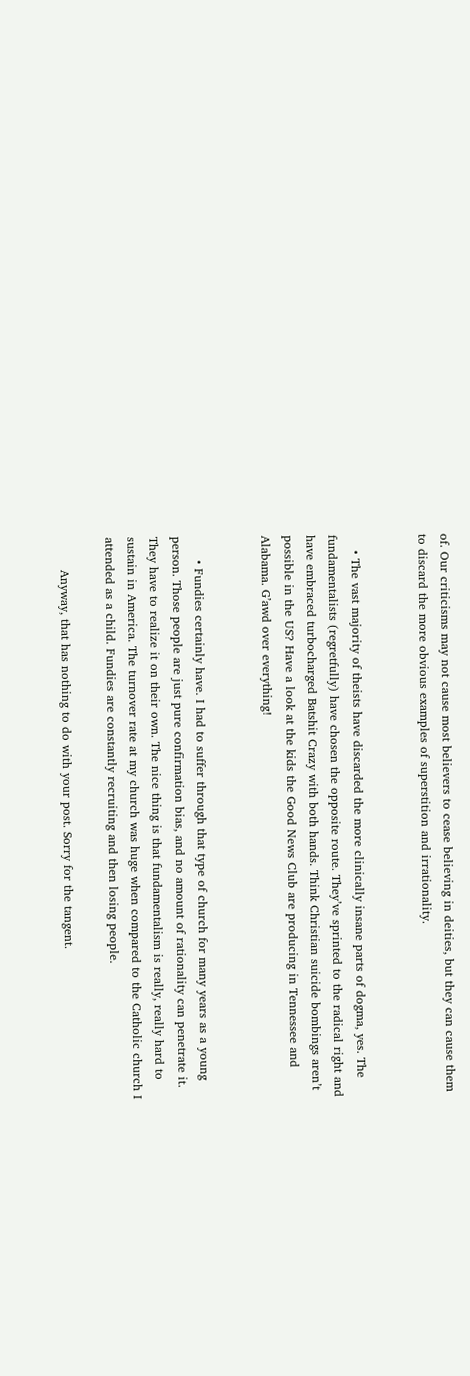of. Our criticisms may not cause most believers to cease believing in deities, but they can cause them to discard the more obvious examples of superstition and irrationality.


    • The vast majority of theists have discarded the more clinically insane parts of dogma, yes. The fundamentalists (regretfully) have chosen the opposite route. They’ve sprinted to the radical right and have embraced turbocharged Batshit Crazy with both hands. Think Christian suicide bombings aren’t possible in the US? Have a look at the kids the Good News Club are producing in Tennessee and Alabama. G’awd over everything!


      • Fundies certainly have. I had to suffer through that type of church for many years as a young person. Those people are just pure confirmation bias, and no amount of rationality can penetrate it. They have to realize it on their own. The nice thing is that fundamentalism is really, really hard to sustain in America. The turnover rate at my church was huge when compared to the Catholic church I attended as a child. Fundies are constantly recruiting and then losing people.

        Anyway, that has nothing to do with your post. Sorry for the tangent.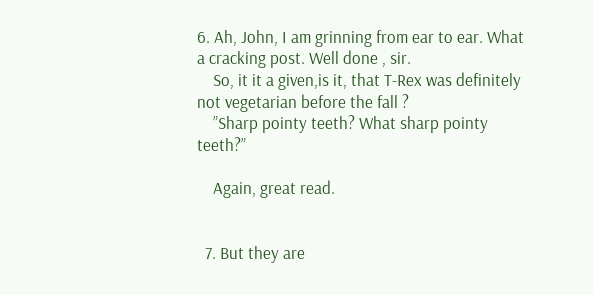6. Ah, John, I am grinning from ear to ear. What a cracking post. Well done , sir.
    So, it it a given,is it, that T-Rex was definitely not vegetarian before the fall ?
    ”Sharp pointy teeth? What sharp pointy teeth?”

    Again, great read.


  7. But they are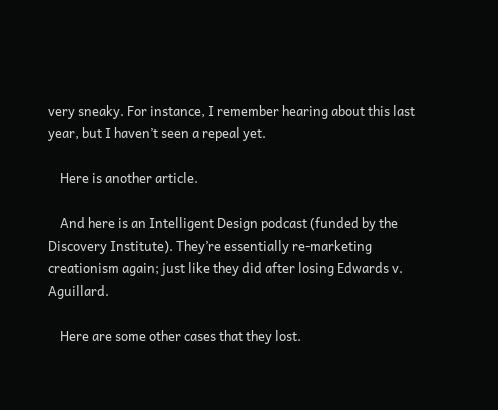very sneaky. For instance, I remember hearing about this last year, but I haven’t seen a repeal yet.

    Here is another article.

    And here is an Intelligent Design podcast (funded by the Discovery Institute). They’re essentially re-marketing creationism again; just like they did after losing Edwards v. Aguillard.

    Here are some other cases that they lost.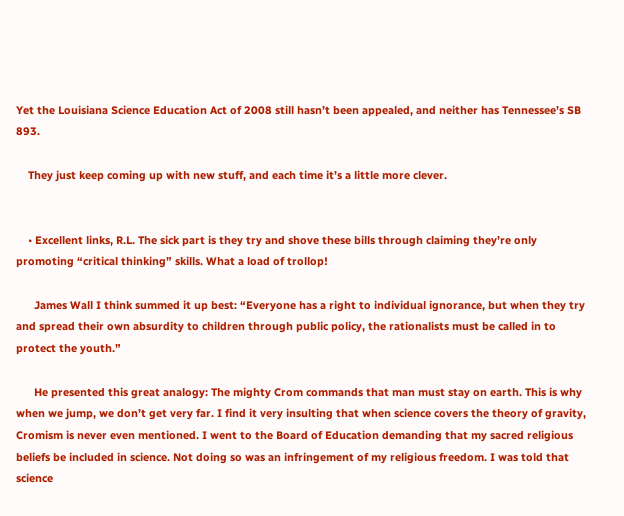Yet the Louisiana Science Education Act of 2008 still hasn’t been appealed, and neither has Tennessee’s SB 893.

    They just keep coming up with new stuff, and each time it’s a little more clever.


    • Excellent links, R.L. The sick part is they try and shove these bills through claiming they’re only promoting “critical thinking” skills. What a load of trollop!

      James Wall I think summed it up best: “Everyone has a right to individual ignorance, but when they try and spread their own absurdity to children through public policy, the rationalists must be called in to protect the youth.”

      He presented this great analogy: The mighty Crom commands that man must stay on earth. This is why when we jump, we don’t get very far. I find it very insulting that when science covers the theory of gravity, Cromism is never even mentioned. I went to the Board of Education demanding that my sacred religious beliefs be included in science. Not doing so was an infringement of my religious freedom. I was told that science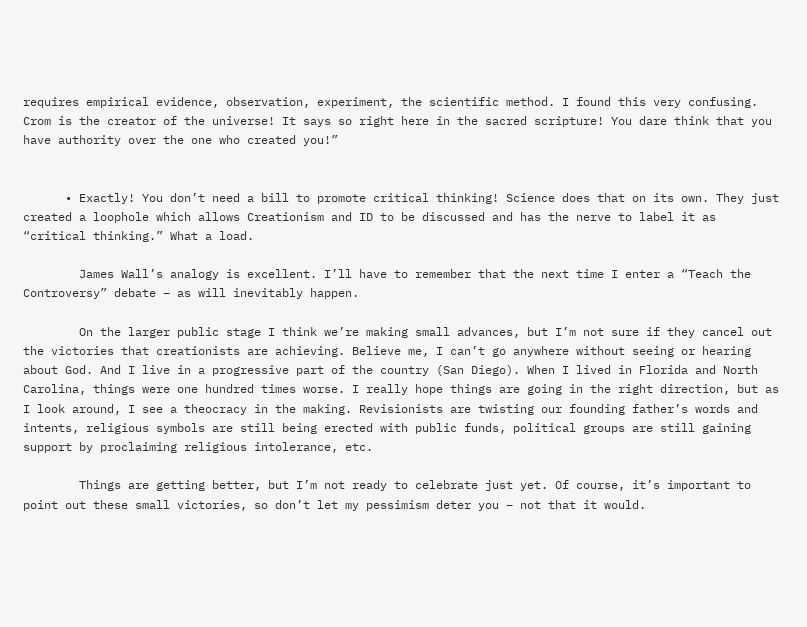requires empirical evidence, observation, experiment, the scientific method. I found this very confusing. Crom is the creator of the universe! It says so right here in the sacred scripture! You dare think that you have authority over the one who created you!”


      • Exactly! You don’t need a bill to promote critical thinking! Science does that on its own. They just created a loophole which allows Creationism and ID to be discussed and has the nerve to label it as “critical thinking.” What a load.

        James Wall’s analogy is excellent. I’ll have to remember that the next time I enter a “Teach the Controversy” debate – as will inevitably happen.

        On the larger public stage I think we’re making small advances, but I’m not sure if they cancel out the victories that creationists are achieving. Believe me, I can’t go anywhere without seeing or hearing about God. And I live in a progressive part of the country (San Diego). When I lived in Florida and North Carolina, things were one hundred times worse. I really hope things are going in the right direction, but as I look around, I see a theocracy in the making. Revisionists are twisting our founding father’s words and intents, religious symbols are still being erected with public funds, political groups are still gaining support by proclaiming religious intolerance, etc.

        Things are getting better, but I’m not ready to celebrate just yet. Of course, it’s important to point out these small victories, so don’t let my pessimism deter you – not that it would.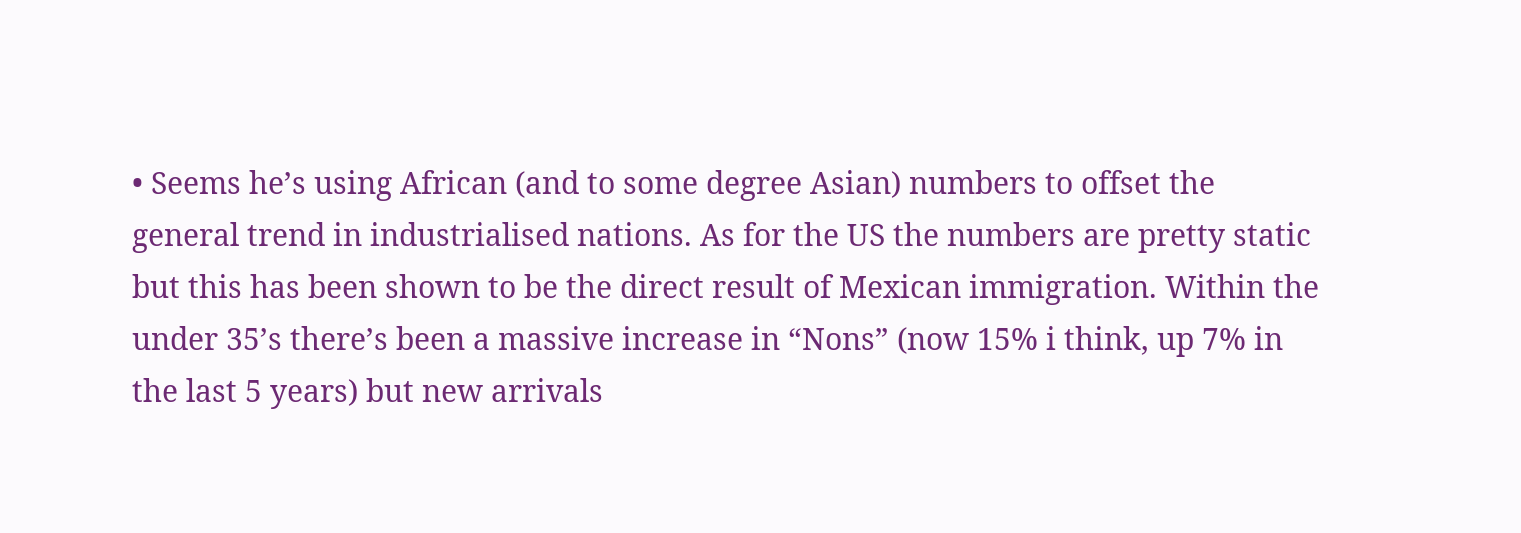• Seems he’s using African (and to some degree Asian) numbers to offset the general trend in industrialised nations. As for the US the numbers are pretty static but this has been shown to be the direct result of Mexican immigration. Within the under 35’s there’s been a massive increase in “Nons” (now 15% i think, up 7% in the last 5 years) but new arrivals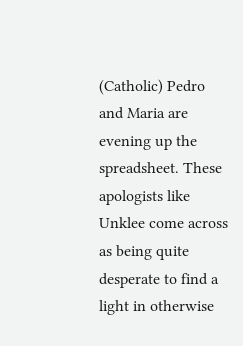(Catholic) Pedro and Maria are evening up the spreadsheet. These apologists like Unklee come across as being quite desperate to find a light in otherwise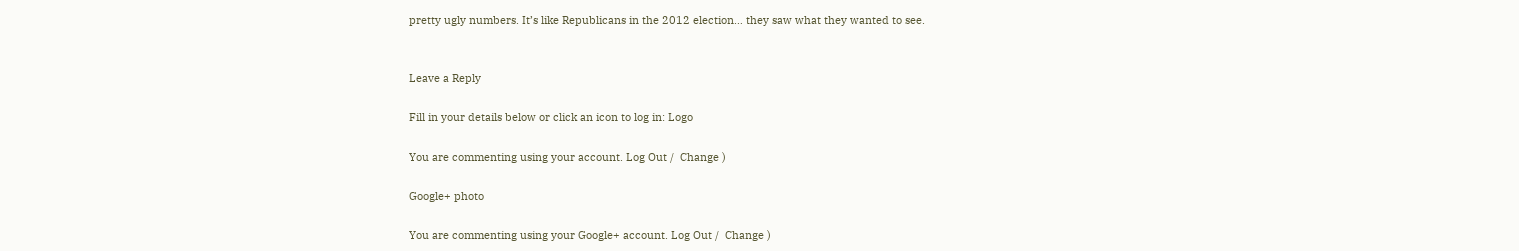pretty ugly numbers. It’s like Republicans in the 2012 election… they saw what they wanted to see.


Leave a Reply

Fill in your details below or click an icon to log in: Logo

You are commenting using your account. Log Out /  Change )

Google+ photo

You are commenting using your Google+ account. Log Out /  Change )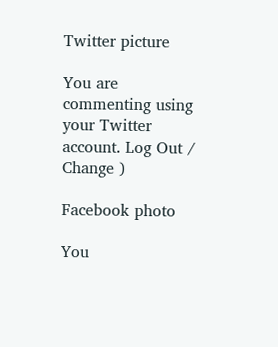Twitter picture

You are commenting using your Twitter account. Log Out /  Change )

Facebook photo

You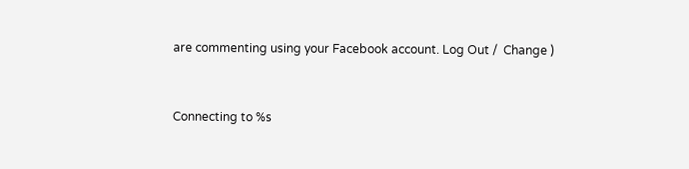are commenting using your Facebook account. Log Out /  Change )


Connecting to %s